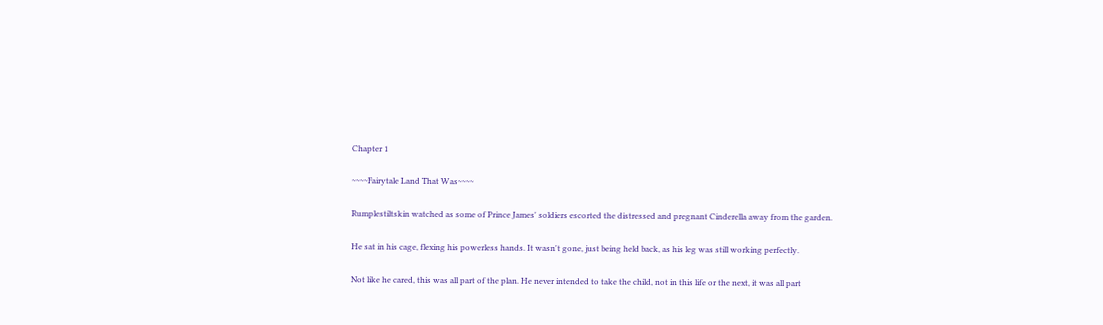Chapter 1

~~~~Fairytale Land That Was~~~~

Rumplestiltskin watched as some of Prince James' soldiers escorted the distressed and pregnant Cinderella away from the garden.

He sat in his cage, flexing his powerless hands. It wasn't gone, just being held back, as his leg was still working perfectly.

Not like he cared, this was all part of the plan. He never intended to take the child, not in this life or the next, it was all part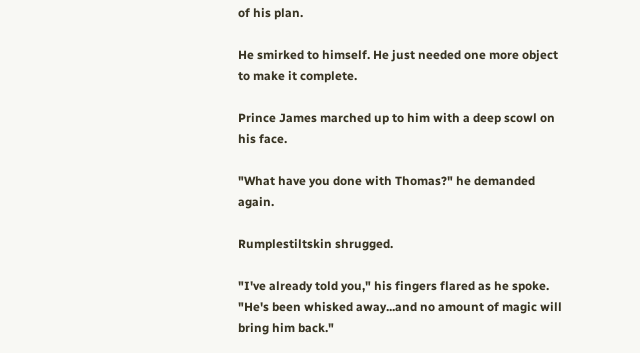of his plan.

He smirked to himself. He just needed one more object to make it complete.

Prince James marched up to him with a deep scowl on his face.

"What have you done with Thomas?" he demanded again.

Rumplestiltskin shrugged.

"I've already told you," his fingers flared as he spoke. "He's been whisked away...and no amount of magic will bring him back."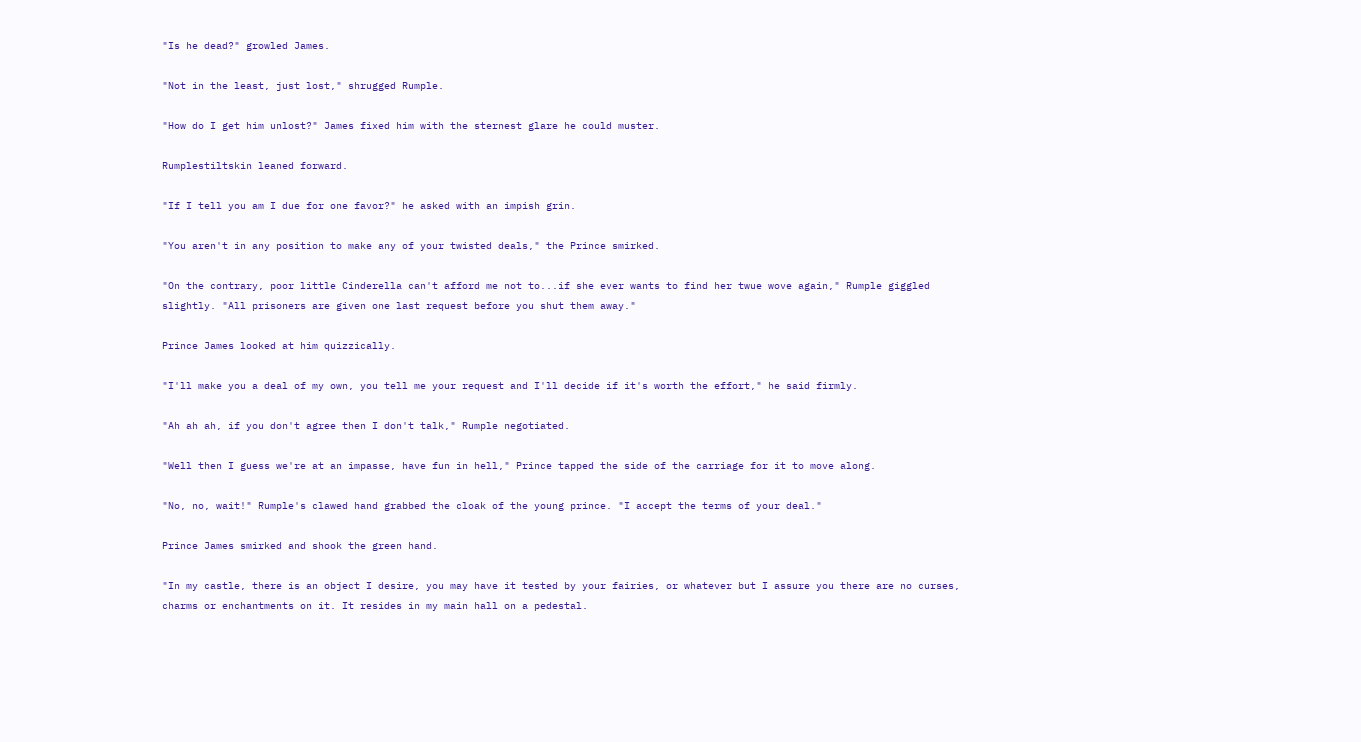"Is he dead?" growled James.

"Not in the least, just lost," shrugged Rumple.

"How do I get him unlost?" James fixed him with the sternest glare he could muster.

Rumplestiltskin leaned forward.

"If I tell you am I due for one favor?" he asked with an impish grin.

"You aren't in any position to make any of your twisted deals," the Prince smirked.

"On the contrary, poor little Cinderella can't afford me not to...if she ever wants to find her twue wove again," Rumple giggled slightly. "All prisoners are given one last request before you shut them away."

Prince James looked at him quizzically.

"I'll make you a deal of my own, you tell me your request and I'll decide if it's worth the effort," he said firmly.

"Ah ah ah, if you don't agree then I don't talk," Rumple negotiated.

"Well then I guess we're at an impasse, have fun in hell," Prince tapped the side of the carriage for it to move along.

"No, no, wait!" Rumple's clawed hand grabbed the cloak of the young prince. "I accept the terms of your deal."

Prince James smirked and shook the green hand.

"In my castle, there is an object I desire, you may have it tested by your fairies, or whatever but I assure you there are no curses, charms or enchantments on it. It resides in my main hall on a pedestal.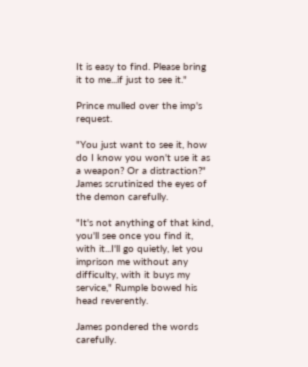It is easy to find. Please bring it to me...if just to see it."

Prince mulled over the imp's request.

"You just want to see it, how do I know you won't use it as a weapon? Or a distraction?" James scrutinized the eyes of the demon carefully.

"It's not anything of that kind, you'll see once you find it, with it...I'll go quietly, let you imprison me without any difficulty, with it buys my service," Rumple bowed his head reverently.

James pondered the words carefully.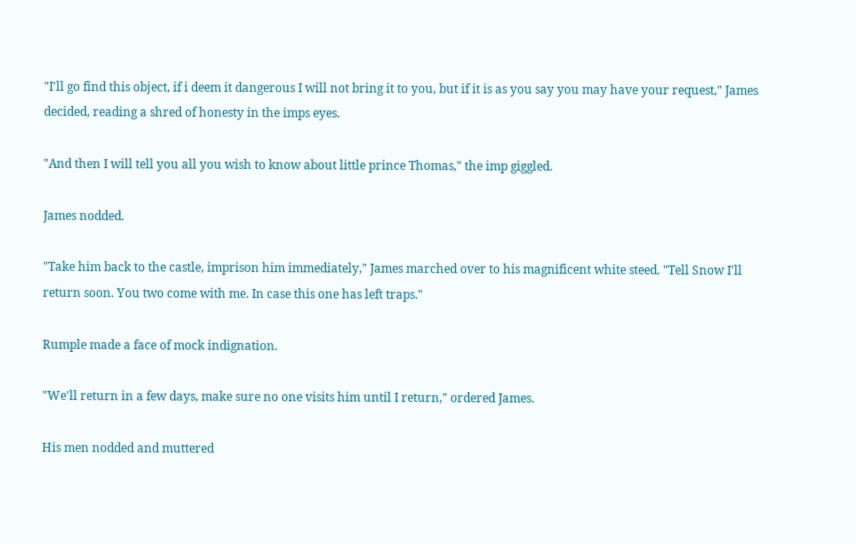"I'll go find this object, if i deem it dangerous I will not bring it to you, but if it is as you say you may have your request," James decided, reading a shred of honesty in the imps eyes.

"And then I will tell you all you wish to know about little prince Thomas," the imp giggled.

James nodded.

"Take him back to the castle, imprison him immediately," James marched over to his magnificent white steed. "Tell Snow I'll return soon. You two come with me. In case this one has left traps."

Rumple made a face of mock indignation.

"We'll return in a few days, make sure no one visits him until I return," ordered James.

His men nodded and muttered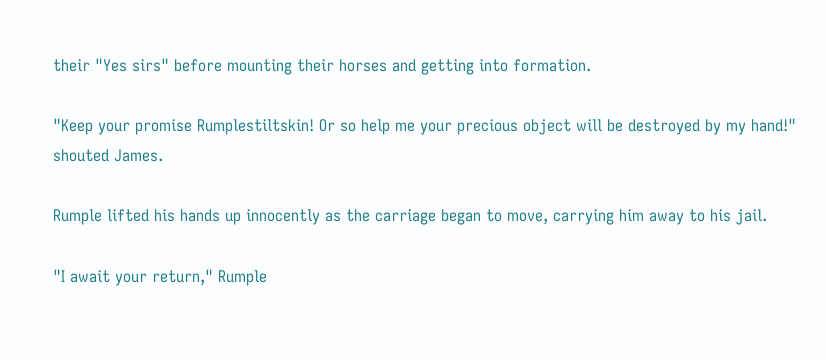their "Yes sirs" before mounting their horses and getting into formation.

"Keep your promise Rumplestiltskin! Or so help me your precious object will be destroyed by my hand!" shouted James.

Rumple lifted his hands up innocently as the carriage began to move, carrying him away to his jail.

"I await your return," Rumple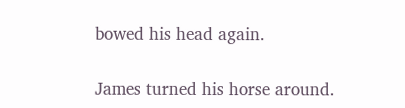bowed his head again.

James turned his horse around.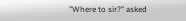"Where to sir?" asked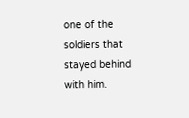one of the soldiers that stayed behind with him.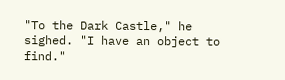"To the Dark Castle," he sighed. "I have an object to find."